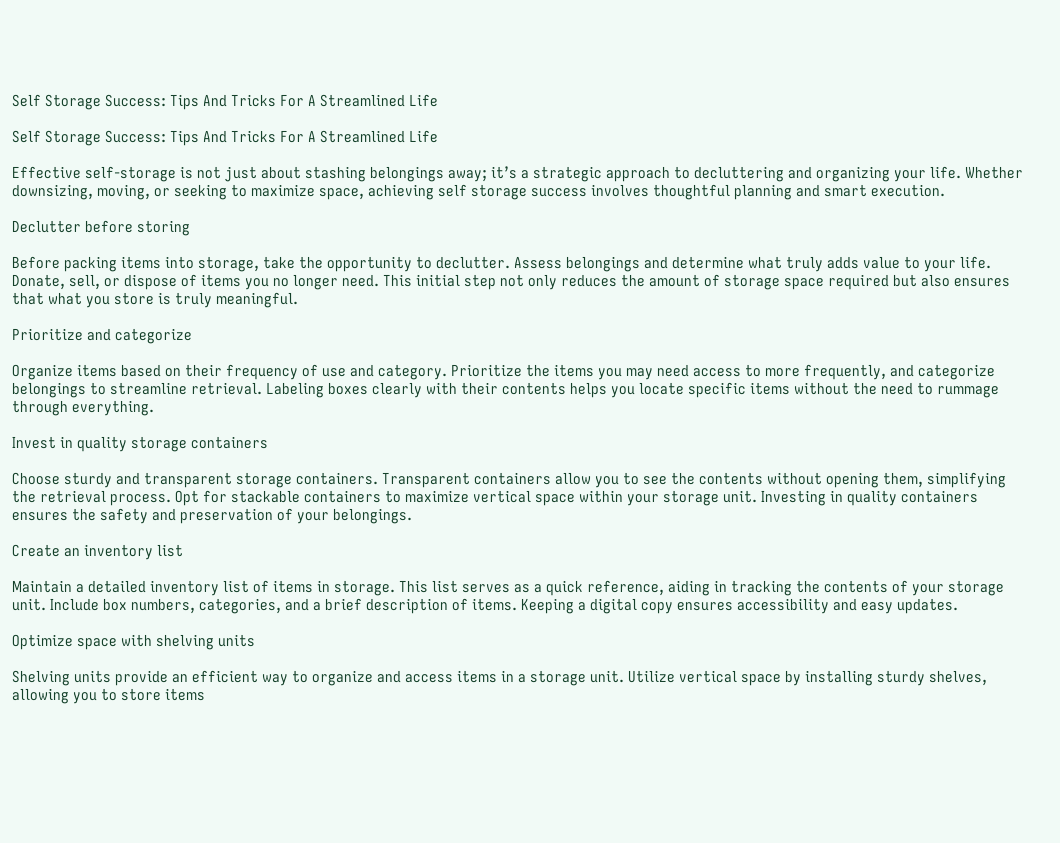Self Storage Success: Tips And Tricks For A Streamlined Life

Self Storage Success: Tips And Tricks For A Streamlined Life

Effective self-storage is not just about stashing belongings away; it’s a strategic approach to decluttering and organizing your life. Whether downsizing, moving, or seeking to maximize space, achieving self storage success involves thoughtful planning and smart execution.

Declutter before storing

Before packing items into storage, take the opportunity to declutter. Assess belongings and determine what truly adds value to your life. Donate, sell, or dispose of items you no longer need. This initial step not only reduces the amount of storage space required but also ensures that what you store is truly meaningful.

Prioritize and categorize

Organize items based on their frequency of use and category. Prioritize the items you may need access to more frequently, and categorize belongings to streamline retrieval. Labeling boxes clearly with their contents helps you locate specific items without the need to rummage through everything.

Invest in quality storage containers

Choose sturdy and transparent storage containers. Transparent containers allow you to see the contents without opening them, simplifying the retrieval process. Opt for stackable containers to maximize vertical space within your storage unit. Investing in quality containers ensures the safety and preservation of your belongings.

Create an inventory list

Maintain a detailed inventory list of items in storage. This list serves as a quick reference, aiding in tracking the contents of your storage unit. Include box numbers, categories, and a brief description of items. Keeping a digital copy ensures accessibility and easy updates.

Optimize space with shelving units

Shelving units provide an efficient way to organize and access items in a storage unit. Utilize vertical space by installing sturdy shelves, allowing you to store items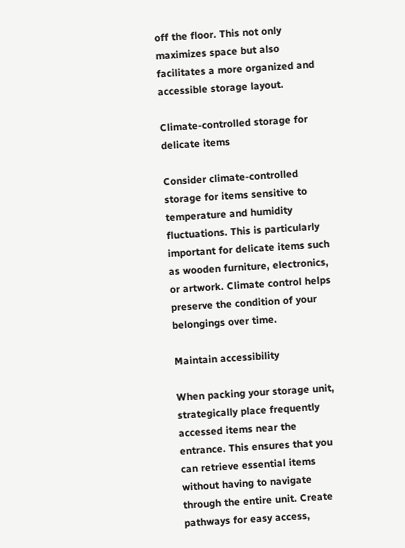off the floor. This not only maximizes space but also facilitates a more organized and accessible storage layout.

Climate-controlled storage for delicate items

Consider climate-controlled storage for items sensitive to temperature and humidity fluctuations. This is particularly important for delicate items such as wooden furniture, electronics, or artwork. Climate control helps preserve the condition of your belongings over time.

Maintain accessibility

When packing your storage unit, strategically place frequently accessed items near the entrance. This ensures that you can retrieve essential items without having to navigate through the entire unit. Create pathways for easy access,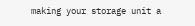making your storage unit a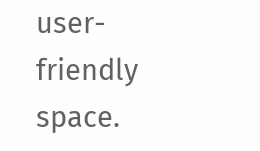user-friendly space.